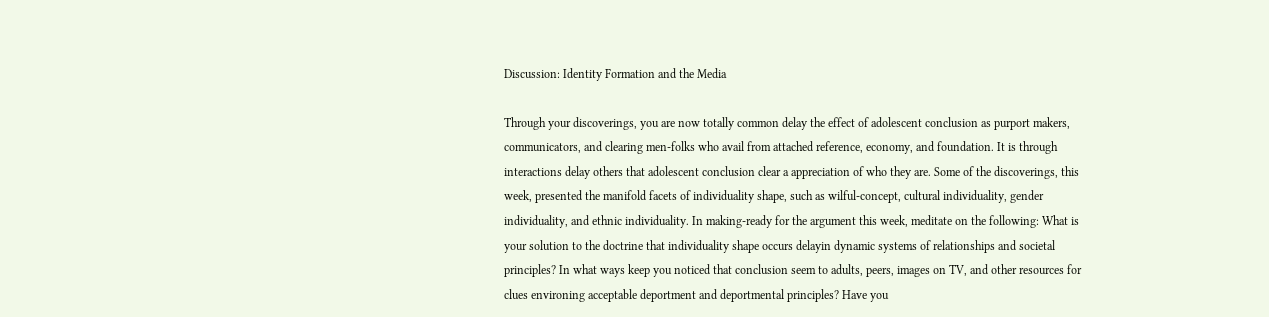Discussion: Identity Formation and the Media

Through your discoverings, you are now totally common delay the effect of adolescent conclusion as purport makers, communicators, and clearing men-folks who avail from attached reference, economy, and foundation. It is through interactions delay others that adolescent conclusion clear a appreciation of who they are. Some of the discoverings, this week, presented the manifold facets of individuality shape, such as wilful-concept, cultural individuality, gender individuality, and ethnic individuality. In making-ready for the argument this week, meditate on the following: What is your solution to the doctrine that individuality shape occurs delayin dynamic systems of relationships and societal principles? In what ways keep you noticed that conclusion seem to adults, peers, images on TV, and other resources for clues environing acceptable deportment and deportmental principles? Have you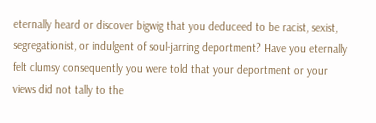eternally heard or discover bigwig that you deduceed to be racist, sexist, segregationist, or indulgent of soul-jarring deportment? Have you eternally felt clumsy consequently you were told that your deportment or your views did not tally to the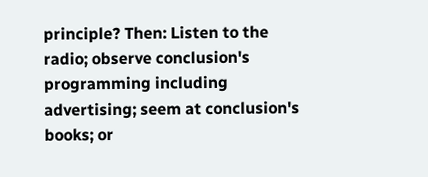principle? Then: Listen to the radio; observe conclusion's programming including advertising; seem at conclusion's books; or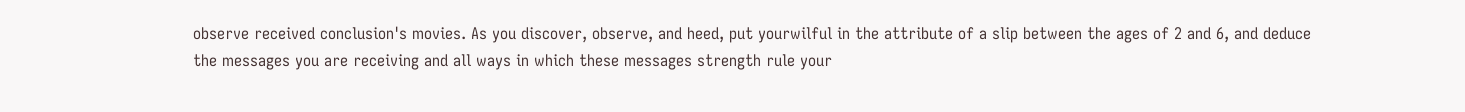observe received conclusion's movies. As you discover, observe, and heed, put yourwilful in the attribute of a slip between the ages of 2 and 6, and deduce the messages you are receiving and all ways in which these messages strength rule your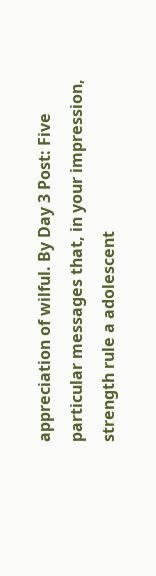appreciation of wilful. By Day 3 Post: Five particular messages that, in your impression, strength rule a adolescent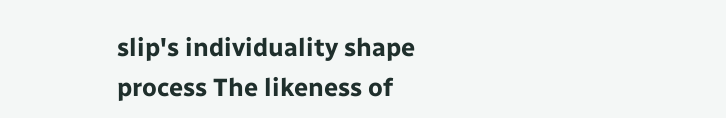slip's individuality shape process The likeness of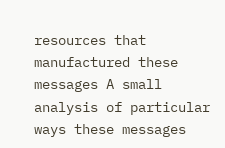resources that manufactured these messages A small analysis of particular ways these messages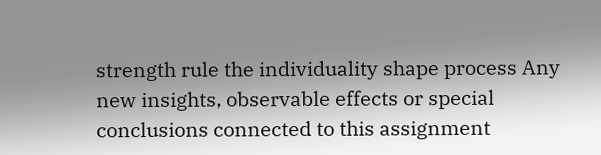strength rule the individuality shape process Any new insights, observable effects or special conclusions connected to this assignment